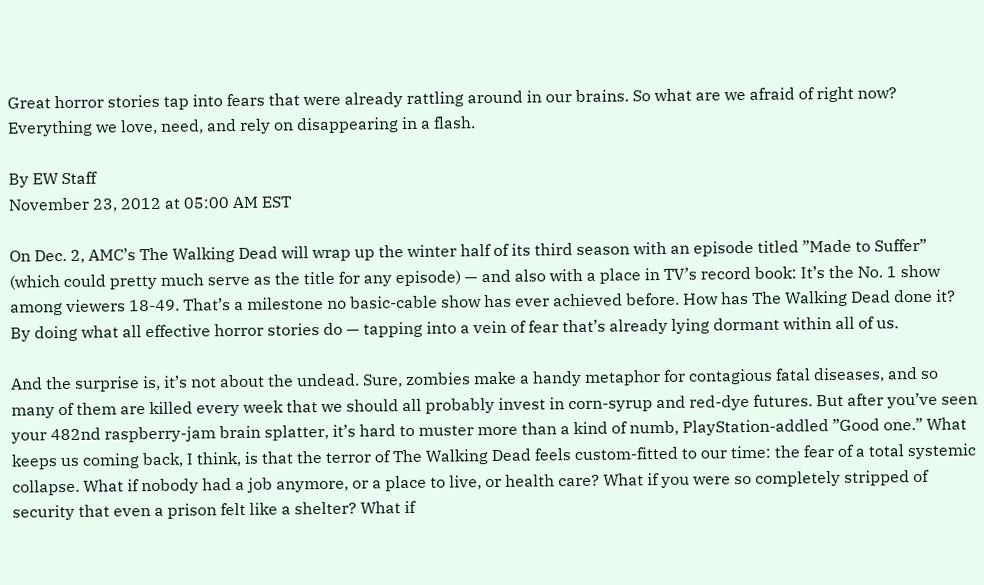Great horror stories tap into fears that were already rattling around in our brains. So what are we afraid of right now? Everything we love, need, and rely on disappearing in a flash.

By EW Staff
November 23, 2012 at 05:00 AM EST

On Dec. 2, AMC’s The Walking Dead will wrap up the winter half of its third season with an episode titled ”Made to Suffer” (which could pretty much serve as the title for any episode) — and also with a place in TV’s record book: It’s the No. 1 show among viewers 18-49. That’s a milestone no basic-cable show has ever achieved before. How has The Walking Dead done it? By doing what all effective horror stories do — tapping into a vein of fear that’s already lying dormant within all of us.

And the surprise is, it’s not about the undead. Sure, zombies make a handy metaphor for contagious fatal diseases, and so many of them are killed every week that we should all probably invest in corn-syrup and red-dye futures. But after you’ve seen your 482nd raspberry-jam brain splatter, it’s hard to muster more than a kind of numb, PlayStation-addled ”Good one.” What keeps us coming back, I think, is that the terror of The Walking Dead feels custom-fitted to our time: the fear of a total systemic collapse. What if nobody had a job anymore, or a place to live, or health care? What if you were so completely stripped of security that even a prison felt like a shelter? What if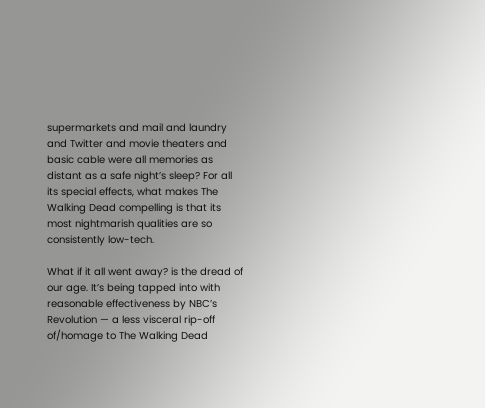supermarkets and mail and laundry and Twitter and movie theaters and basic cable were all memories as distant as a safe night’s sleep? For all its special effects, what makes The Walking Dead compelling is that its most nightmarish qualities are so consistently low-tech.

What if it all went away? is the dread of our age. It’s being tapped into with reasonable effectiveness by NBC’s Revolution — a less visceral rip-off of/homage to The Walking Dead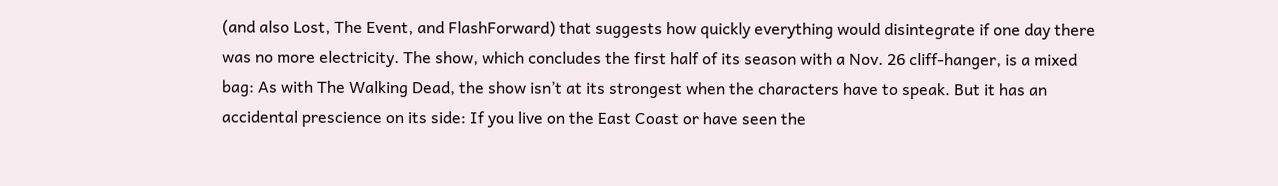(and also Lost, The Event, and FlashForward) that suggests how quickly everything would disintegrate if one day there was no more electricity. The show, which concludes the first half of its season with a Nov. 26 cliff-hanger, is a mixed bag: As with The Walking Dead, the show isn’t at its strongest when the characters have to speak. But it has an accidental prescience on its side: If you live on the East Coast or have seen the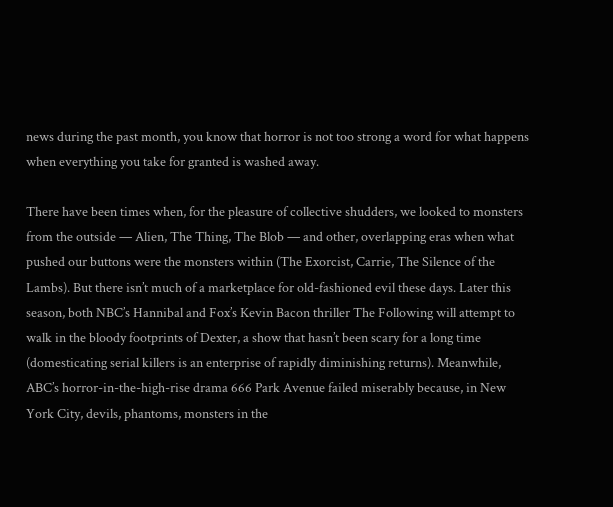news during the past month, you know that horror is not too strong a word for what happens when everything you take for granted is washed away.

There have been times when, for the pleasure of collective shudders, we looked to monsters from the outside — Alien, The Thing, The Blob — and other, overlapping eras when what pushed our buttons were the monsters within (The Exorcist, Carrie, The Silence of the Lambs). But there isn’t much of a marketplace for old-fashioned evil these days. Later this season, both NBC’s Hannibal and Fox’s Kevin Bacon thriller The Following will attempt to walk in the bloody footprints of Dexter, a show that hasn’t been scary for a long time (domesticating serial killers is an enterprise of rapidly diminishing returns). Meanwhile, ABC’s horror-in-the-high-rise drama 666 Park Avenue failed miserably because, in New York City, devils, phantoms, monsters in the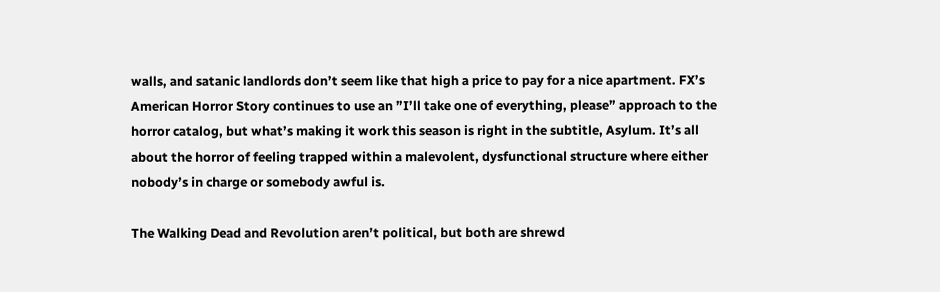walls, and satanic landlords don’t seem like that high a price to pay for a nice apartment. FX’s American Horror Story continues to use an ”I’ll take one of everything, please” approach to the horror catalog, but what’s making it work this season is right in the subtitle, Asylum. It’s all about the horror of feeling trapped within a malevolent, dysfunctional structure where either nobody’s in charge or somebody awful is.

The Walking Dead and Revolution aren’t political, but both are shrewd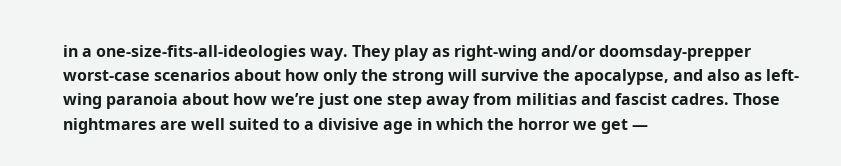in a one-size-fits-all-ideologies way. They play as right-wing and/or doomsday-prepper worst-case scenarios about how only the strong will survive the apocalypse, and also as left-wing paranoia about how we’re just one step away from militias and fascist cadres. Those nightmares are well suited to a divisive age in which the horror we get —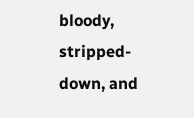bloody, stripped-down, and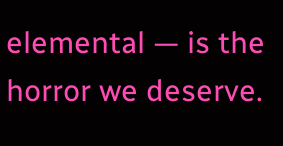elemental — is the horror we deserve.